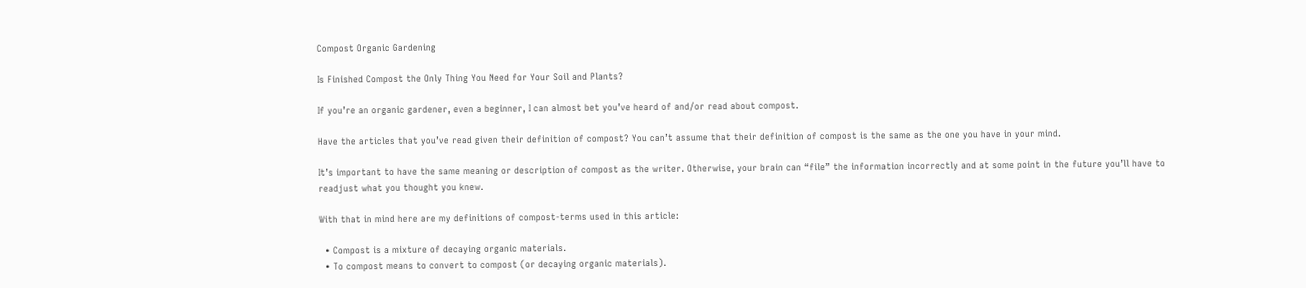Compost Organic Gardening

Is Finished Compost the Only Thing You Need for Your Soil and Plants?

If you’re an organic gardener, even a beginner, I can almost bet you’ve heard of and/or read about compost.

Have the articles that you’ve read given their definition of compost? You can’t assume that their definition of compost is the same as the one you have in your mind.

It’s important to have the same meaning or description of compost as the writer. Otherwise, your brain can “file” the information incorrectly and at some point in the future you’ll have to readjust what you thought you knew.

With that in mind here are my definitions of compost-terms used in this article:

  • Compost is a mixture of decaying organic materials.
  • To compost means to convert to compost (or decaying organic materials).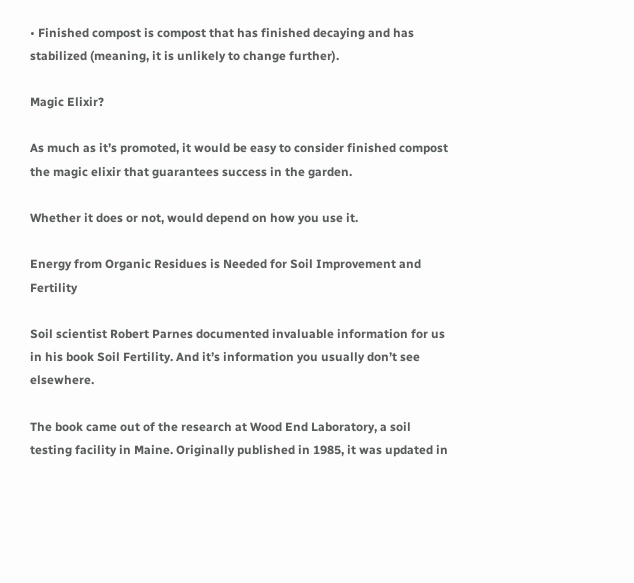• Finished compost is compost that has finished decaying and has stabilized (meaning, it is unlikely to change further).

Magic Elixir?

As much as it’s promoted, it would be easy to consider finished compost the magic elixir that guarantees success in the garden.

Whether it does or not, would depend on how you use it.

Energy from Organic Residues is Needed for Soil Improvement and Fertility

Soil scientist Robert Parnes documented invaluable information for us in his book Soil Fertility. And it’s information you usually don’t see elsewhere.

The book came out of the research at Wood End Laboratory, a soil testing facility in Maine. Originally published in 1985, it was updated in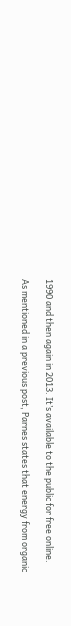1990 and then again in 2013. It’s available to the public for free online.

As mentioned in a previous post, Parnes states that energy from organic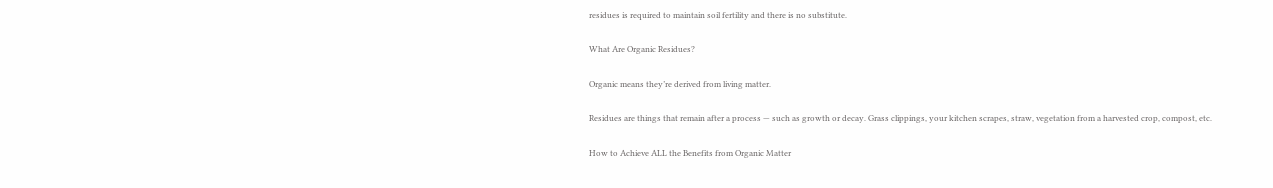residues is required to maintain soil fertility and there is no substitute.

What Are Organic Residues?

Organic means they’re derived from living matter.

Residues are things that remain after a process — such as growth or decay. Grass clippings, your kitchen scrapes, straw, vegetation from a harvested crop, compost, etc.

How to Achieve ALL the Benefits from Organic Matter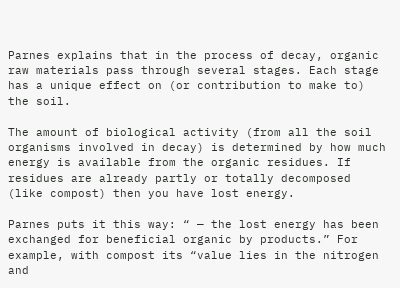Parnes explains that in the process of decay, organic raw materials pass through several stages. Each stage has a unique effect on (or contribution to make to) the soil.

The amount of biological activity (from all the soil organisms involved in decay) is determined by how much energy is available from the organic residues. If residues are already partly or totally decomposed (like compost) then you have lost energy.

Parnes puts it this way: “ — the lost energy has been exchanged for beneficial organic by products.” For example, with compost its “value lies in the nitrogen and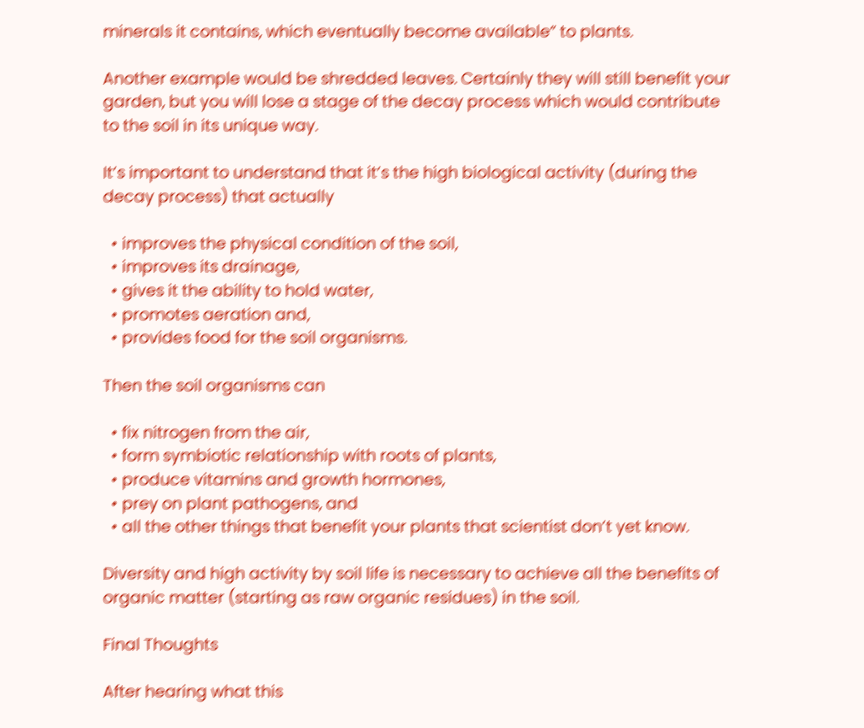minerals it contains, which eventually become available” to plants.

Another example would be shredded leaves. Certainly they will still benefit your garden, but you will lose a stage of the decay process which would contribute to the soil in its unique way.

It’s important to understand that it’s the high biological activity (during the decay process) that actually

  • improves the physical condition of the soil,
  • improves its drainage,
  • gives it the ability to hold water,
  • promotes aeration and,
  • provides food for the soil organisms.

Then the soil organisms can

  • fix nitrogen from the air,
  • form symbiotic relationship with roots of plants,
  • produce vitamins and growth hormones,
  • prey on plant pathogens, and
  • all the other things that benefit your plants that scientist don’t yet know.

Diversity and high activity by soil life is necessary to achieve all the benefits of organic matter (starting as raw organic residues) in the soil.

Final Thoughts

After hearing what this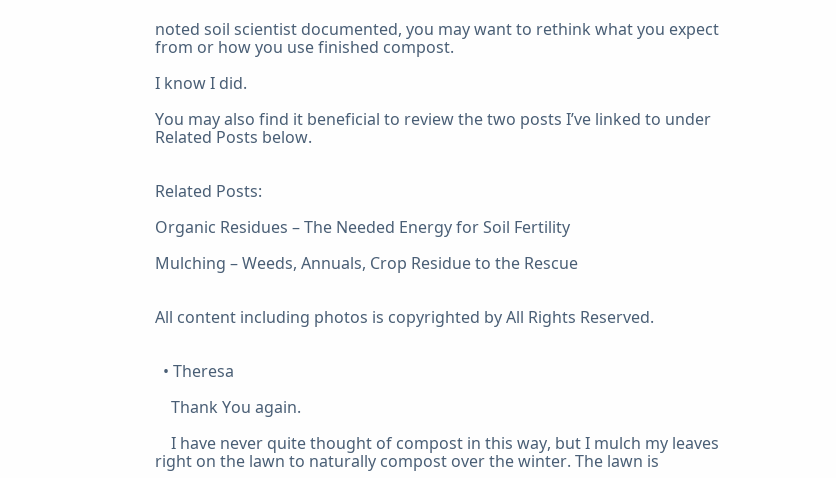noted soil scientist documented, you may want to rethink what you expect from or how you use finished compost.

I know I did.

You may also find it beneficial to review the two posts I’ve linked to under Related Posts below.


Related Posts:

Organic Residues – The Needed Energy for Soil Fertility

Mulching – Weeds, Annuals, Crop Residue to the Rescue


All content including photos is copyrighted by All Rights Reserved.


  • Theresa

    Thank You again.

    I have never quite thought of compost in this way, but I mulch my leaves right on the lawn to naturally compost over the winter. The lawn is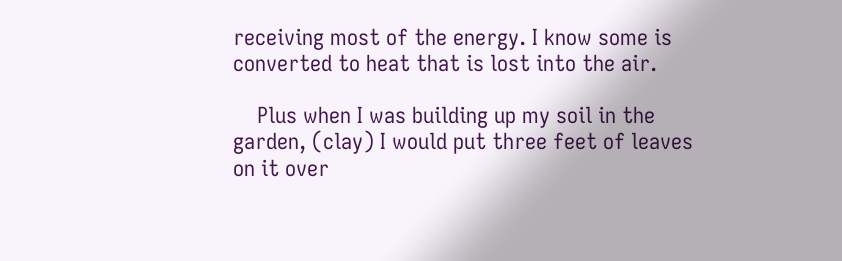receiving most of the energy. I know some is converted to heat that is lost into the air.

    Plus when I was building up my soil in the garden, (clay) I would put three feet of leaves on it over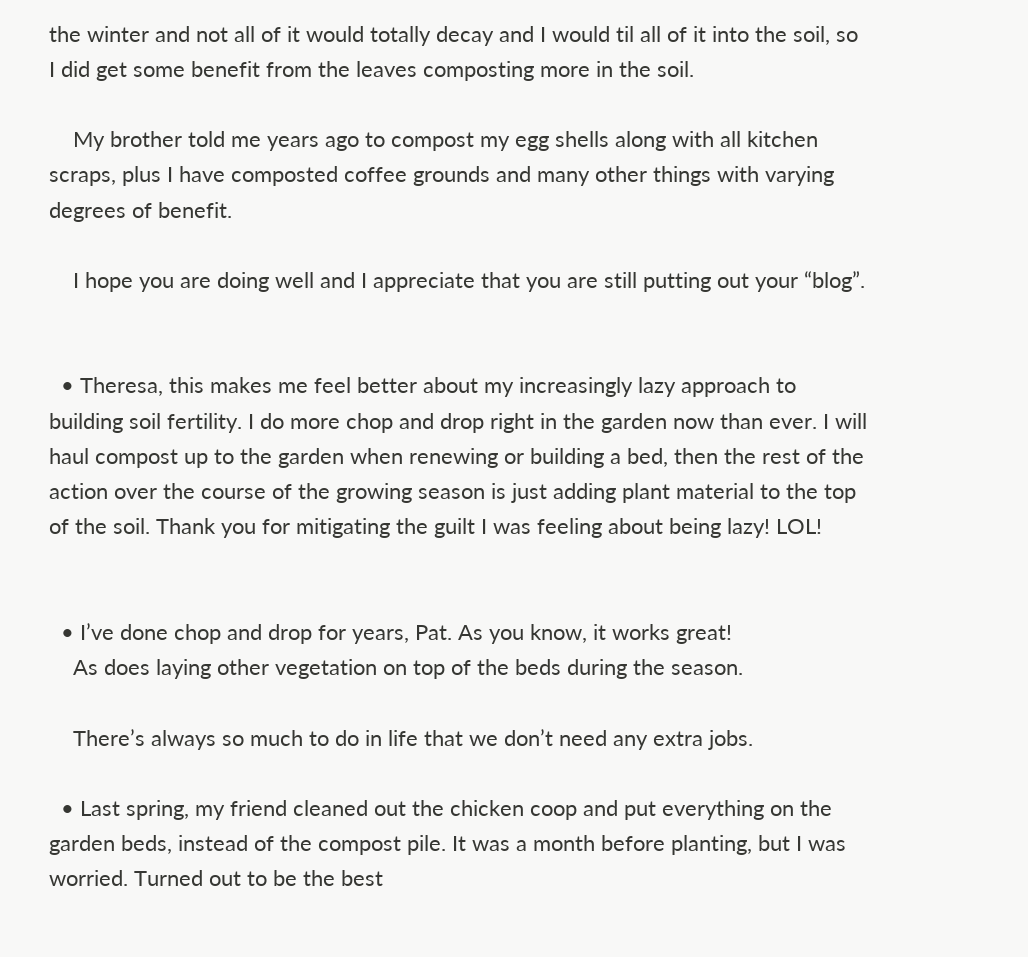the winter and not all of it would totally decay and I would til all of it into the soil, so I did get some benefit from the leaves composting more in the soil.

    My brother told me years ago to compost my egg shells along with all kitchen scraps, plus I have composted coffee grounds and many other things with varying degrees of benefit.

    I hope you are doing well and I appreciate that you are still putting out your “blog”.


  • Theresa, this makes me feel better about my increasingly lazy approach to building soil fertility. I do more chop and drop right in the garden now than ever. I will haul compost up to the garden when renewing or building a bed, then the rest of the action over the course of the growing season is just adding plant material to the top of the soil. Thank you for mitigating the guilt I was feeling about being lazy! LOL!


  • I’ve done chop and drop for years, Pat. As you know, it works great!
    As does laying other vegetation on top of the beds during the season.

    There’s always so much to do in life that we don’t need any extra jobs.

  • Last spring, my friend cleaned out the chicken coop and put everything on the garden beds, instead of the compost pile. It was a month before planting, but I was worried. Turned out to be the best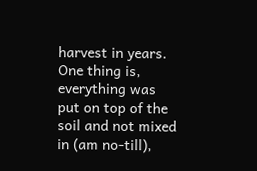harvest in years. One thing is, everything was put on top of the soil and not mixed in (am no-till),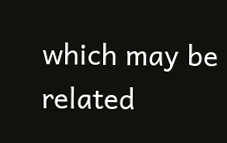which may be related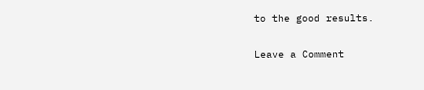to the good results.

Leave a Comment